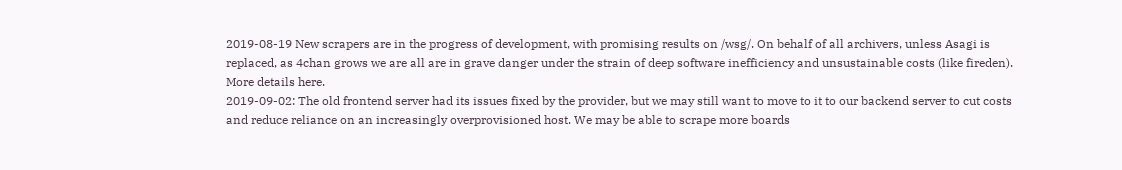2019-08-19 New scrapers are in the progress of development, with promising results on /wsg/. On behalf of all archivers, unless Asagi is replaced, as 4chan grows we are all are in grave danger under the strain of deep software inefficiency and unsustainable costs (like fireden). More details here.
2019-09-02: The old frontend server had its issues fixed by the provider, but we may still want to move to it to our backend server to cut costs and reduce reliance on an increasingly overprovisioned host. We may be able to scrape more boards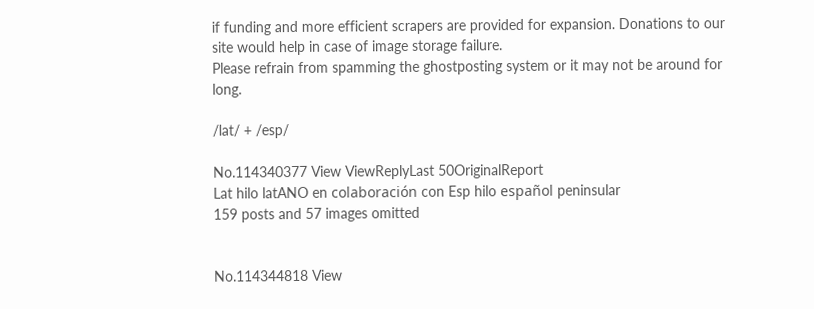if funding and more efficient scrapers are provided for expansion. Donations to our site would help in case of image storage failure.
Please refrain from spamming the ghostposting system or it may not be around for long.

/lat/ + /esp/

No.114340377 View ViewReplyLast 50OriginalReport
Lat hilo latANO en colaboración con Esp hilo español peninsular
159 posts and 57 images omitted


No.114344818 View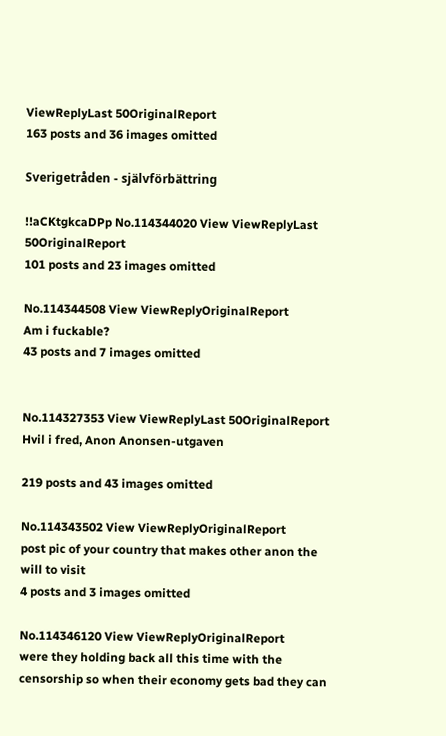ViewReplyLast 50OriginalReport
163 posts and 36 images omitted

Sverigetråden - självförbättring

!!aCKtgkcaDPp No.114344020 View ViewReplyLast 50OriginalReport
101 posts and 23 images omitted

No.114344508 View ViewReplyOriginalReport
Am i fuckable?
43 posts and 7 images omitted


No.114327353 View ViewReplyLast 50OriginalReport
Hvil i fred, Anon Anonsen-utgaven

219 posts and 43 images omitted

No.114343502 View ViewReplyOriginalReport
post pic of your country that makes other anon the will to visit
4 posts and 3 images omitted

No.114346120 View ViewReplyOriginalReport
were they holding back all this time with the censorship so when their economy gets bad they can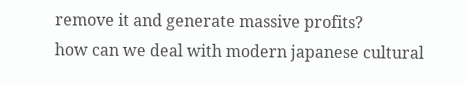remove it and generate massive profits?
how can we deal with modern japanese cultural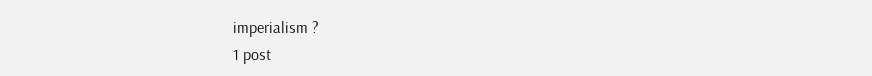imperialism ?
1 post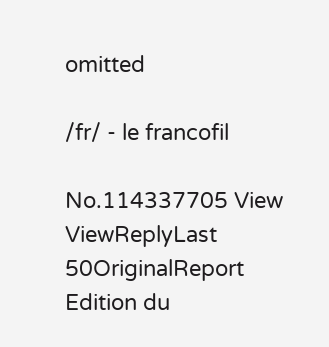omitted

/fr/ - le francofil

No.114337705 View ViewReplyLast 50OriginalReport
Edition du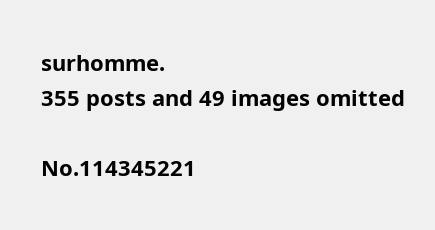surhomme.
355 posts and 49 images omitted

No.114345221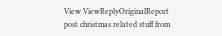View ViewReplyOriginalReport
post christmas related stuff from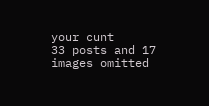your cunt
33 posts and 17 images omitted